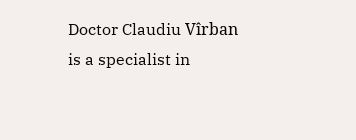Doctor Claudiu Vîrban is a specialist in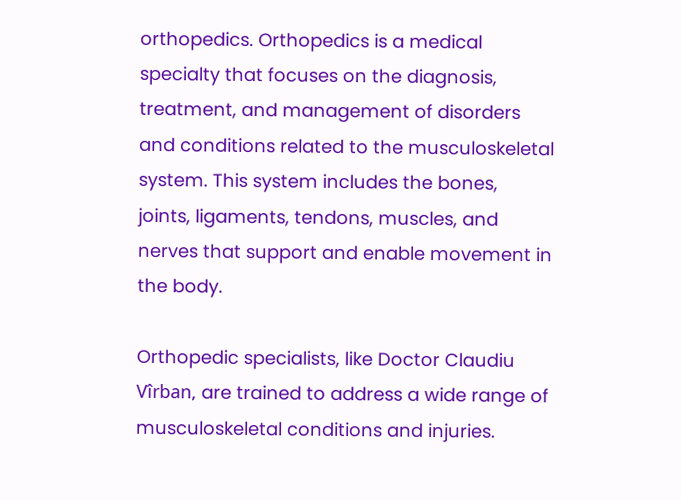orthopedics. Orthopedics is a medical specialty that focuses on the diagnosis, treatment, and management of disorders and conditions related to the musculoskeletal system. This system includes the bones, joints, ligaments, tendons, muscles, and nerves that support and enable movement in the body.

Orthopedic specialists, like Doctor Claudiu Vîrban, are trained to address a wide range of musculoskeletal conditions and injuries.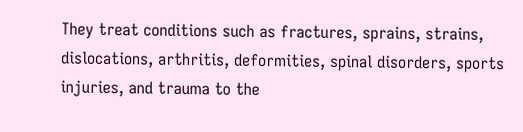They treat conditions such as fractures, sprains, strains, dislocations, arthritis, deformities, spinal disorders, sports injuries, and trauma to the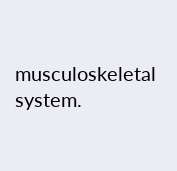musculoskeletal system.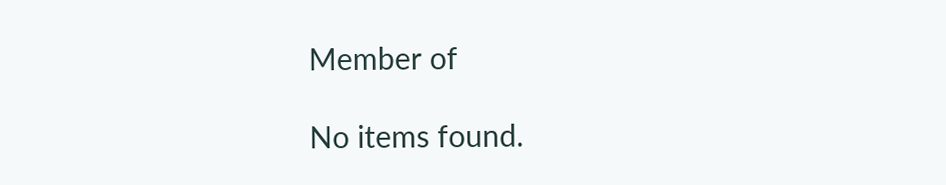Member of

No items found.